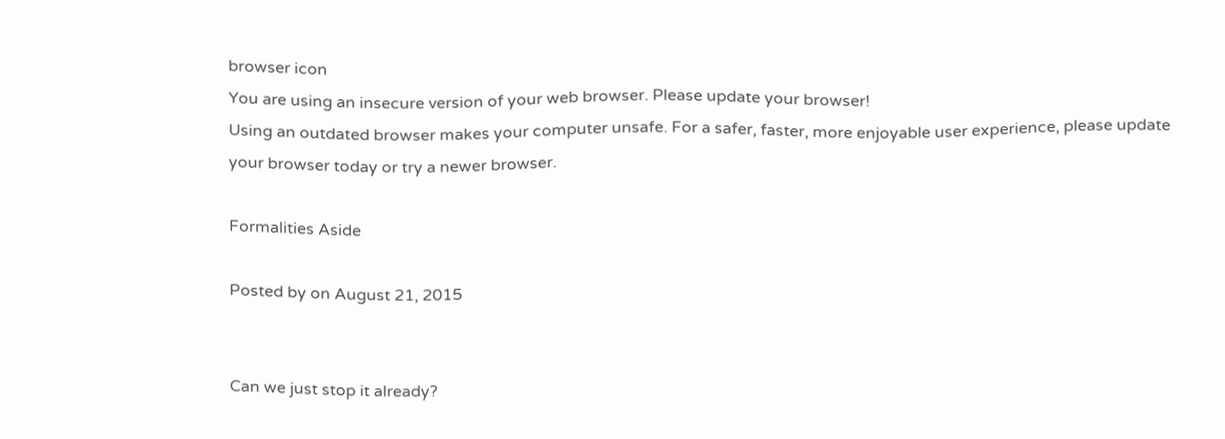browser icon
You are using an insecure version of your web browser. Please update your browser!
Using an outdated browser makes your computer unsafe. For a safer, faster, more enjoyable user experience, please update your browser today or try a newer browser.

Formalities Aside

Posted by on August 21, 2015


Can we just stop it already?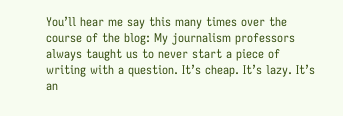You’ll hear me say this many times over the course of the blog: My journalism professors always taught us to never start a piece of writing with a question. It’s cheap. It’s lazy. It’s an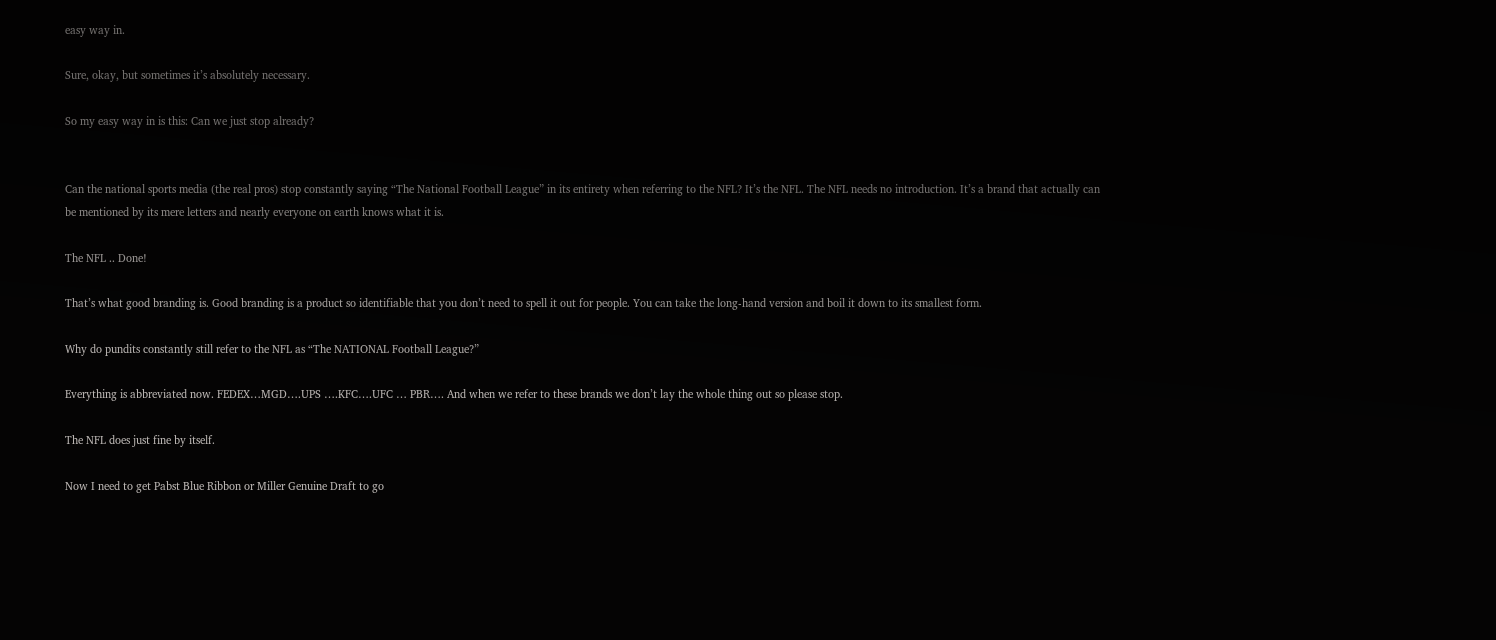easy way in.

Sure, okay, but sometimes it’s absolutely necessary.

So my easy way in is this: Can we just stop already?


Can the national sports media (the real pros) stop constantly saying “The National Football League” in its entirety when referring to the NFL? It’s the NFL. The NFL needs no introduction. It’s a brand that actually can be mentioned by its mere letters and nearly everyone on earth knows what it is.

The NFL .. Done!

That’s what good branding is. Good branding is a product so identifiable that you don’t need to spell it out for people. You can take the long-hand version and boil it down to its smallest form.

Why do pundits constantly still refer to the NFL as “The NATIONAL Football League?”

Everything is abbreviated now. FEDEX…MGD….UPS ….KFC….UFC … PBR…. And when we refer to these brands we don’t lay the whole thing out so please stop.

The NFL does just fine by itself.

Now I need to get Pabst Blue Ribbon or Miller Genuine Draft to go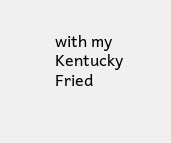with my Kentucky Fried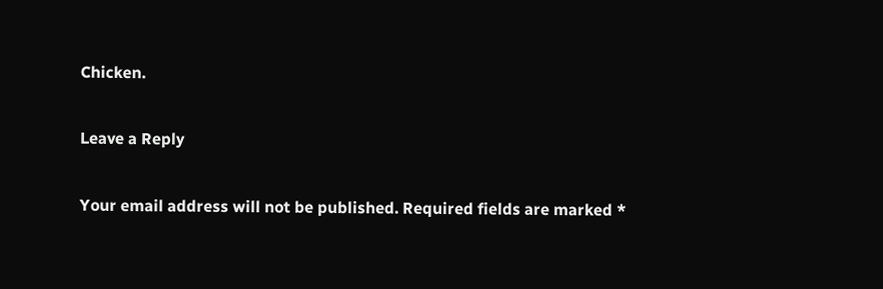Chicken.

Leave a Reply

Your email address will not be published. Required fields are marked *